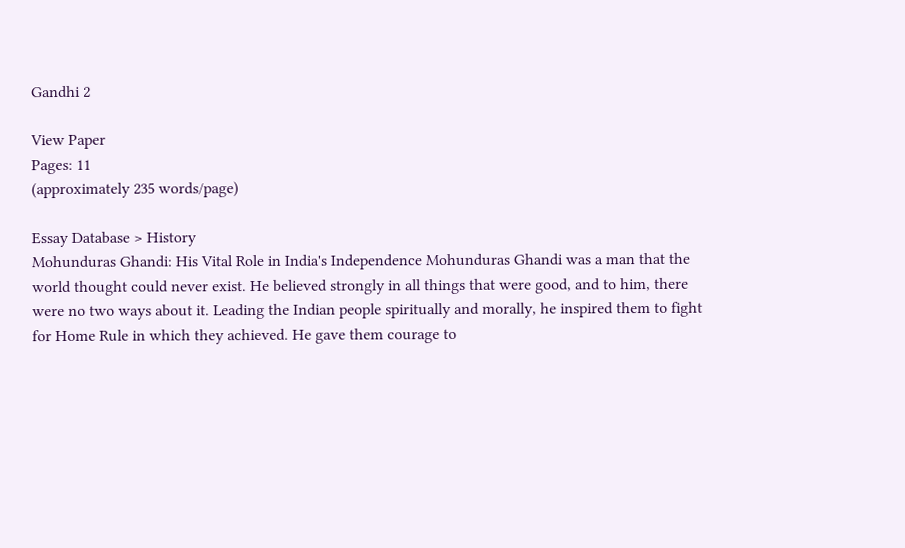Gandhi 2

View Paper
Pages: 11
(approximately 235 words/page)

Essay Database > History
Mohunduras Ghandi: His Vital Role in India's Independence Mohunduras Ghandi was a man that the world thought could never exist. He believed strongly in all things that were good, and to him, there were no two ways about it. Leading the Indian people spiritually and morally, he inspired them to fight for Home Rule in which they achieved. He gave them courage to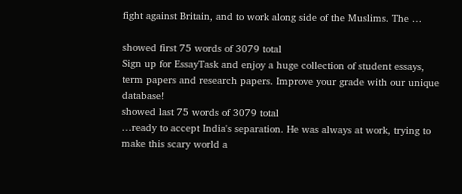fight against Britain, and to work along side of the Muslims. The …

showed first 75 words of 3079 total
Sign up for EssayTask and enjoy a huge collection of student essays, term papers and research papers. Improve your grade with our unique database!
showed last 75 words of 3079 total
…ready to accept India's separation. He was always at work, trying to make this scary world a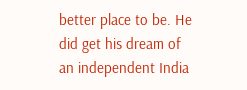better place to be. He did get his dream of an independent India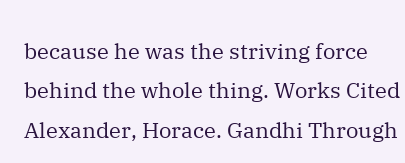because he was the striving force behind the whole thing. Works Cited Alexander, Horace. Gandhi Through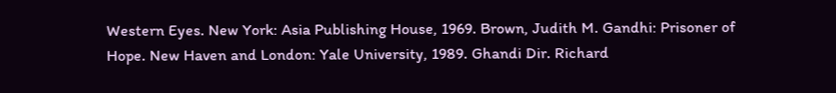Western Eyes. New York: Asia Publishing House, 1969. Brown, Judith M. Gandhi: Prisoner of Hope. New Haven and London: Yale University, 1989. Ghandi Dir. Richard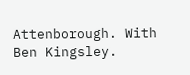Attenborough. With Ben Kingsley.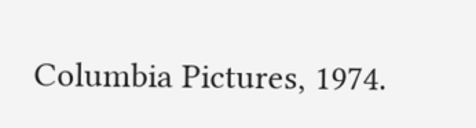Columbia Pictures, 1974.